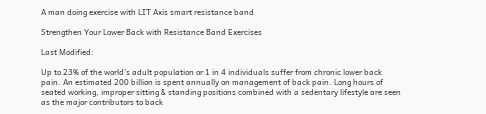A man doing exercise with LIT Axis smart resistance band

Strengthen Your Lower Back with Resistance Band Exercises

Last Modified:

Up to 23% of the world's adult population or 1 in 4 individuals suffer from chronic lower back pain. An estimated 200 billion is spent annually on management of back pain. Long hours of seated working, improper sitting & standing positions combined with a sedentary lifestyle are seen as the major contributors to back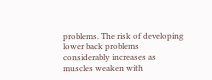problems. The risk of developing lower back problems considerably increases as muscles weaken with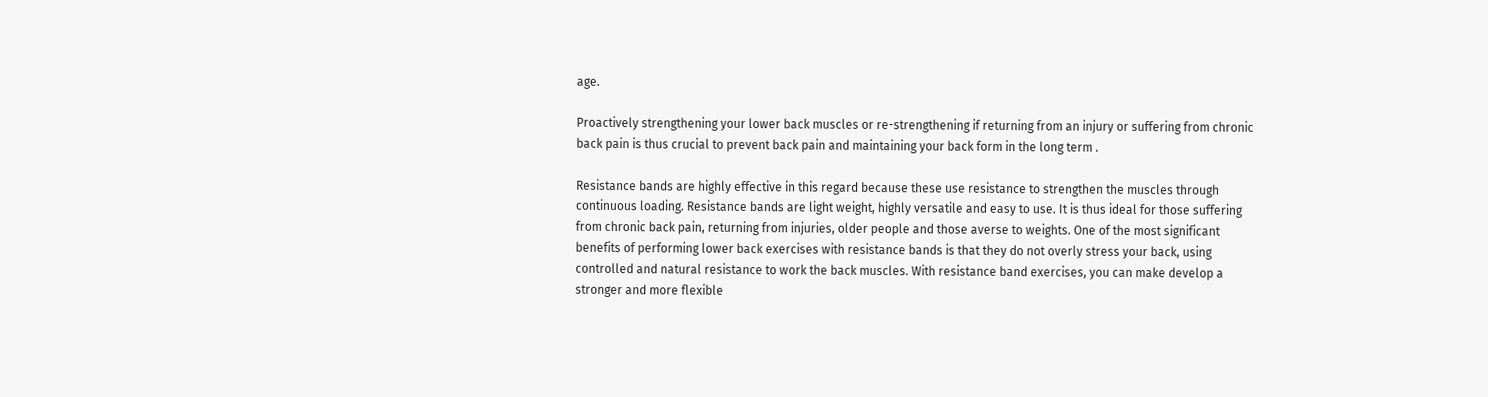age.

Proactively strengthening your lower back muscles or re-strengthening if returning from an injury or suffering from chronic back pain is thus crucial to prevent back pain and maintaining your back form in the long term .

Resistance bands are highly effective in this regard because these use resistance to strengthen the muscles through continuous loading. Resistance bands are light weight, highly versatile and easy to use. It is thus ideal for those suffering from chronic back pain, returning from injuries, older people and those averse to weights. One of the most significant benefits of performing lower back exercises with resistance bands is that they do not overly stress your back, using controlled and natural resistance to work the back muscles. With resistance band exercises, you can make develop a stronger and more flexible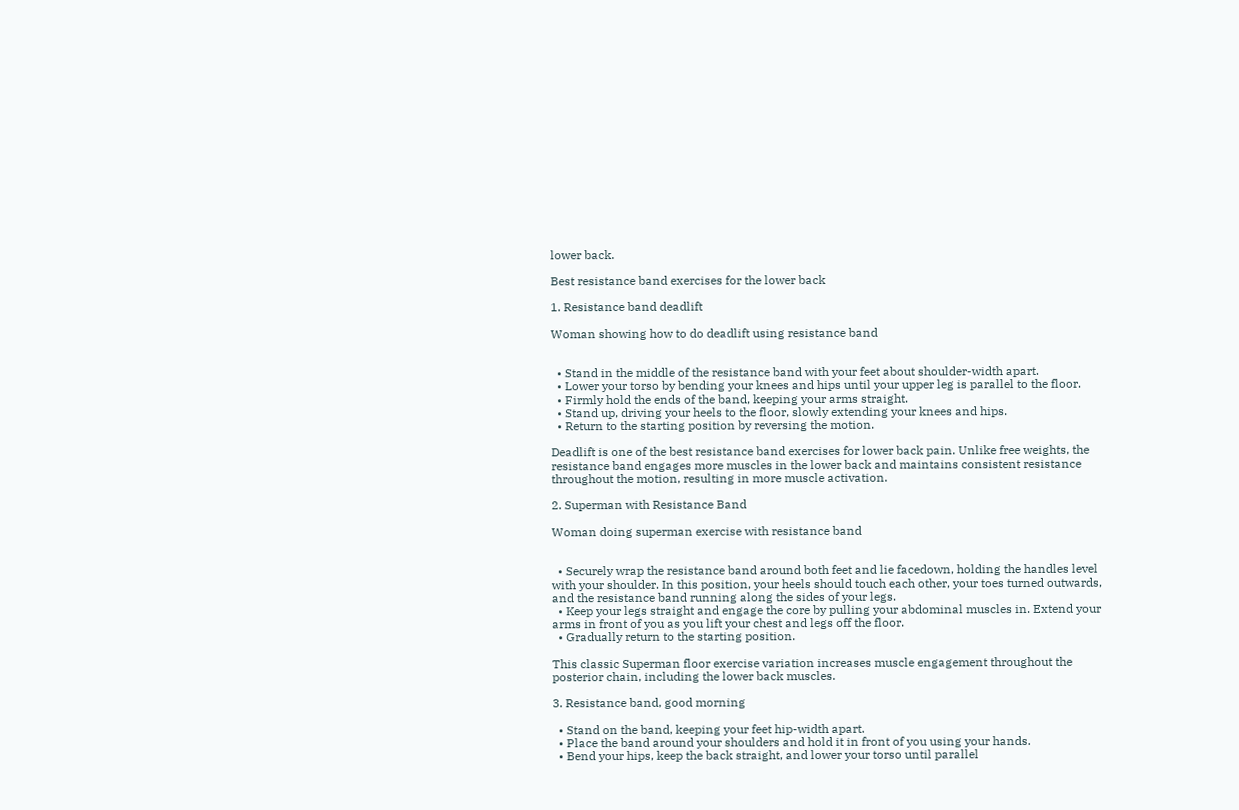lower back.

Best resistance band exercises for the lower back

1. Resistance band deadlift

Woman showing how to do deadlift using resistance band


  • Stand in the middle of the resistance band with your feet about shoulder-width apart.
  • Lower your torso by bending your knees and hips until your upper leg is parallel to the floor.
  • Firmly hold the ends of the band, keeping your arms straight.
  • Stand up, driving your heels to the floor, slowly extending your knees and hips.
  • Return to the starting position by reversing the motion.

Deadlift is one of the best resistance band exercises for lower back pain. Unlike free weights, the resistance band engages more muscles in the lower back and maintains consistent resistance throughout the motion, resulting in more muscle activation.

2. Superman with Resistance Band

Woman doing superman exercise with resistance band


  • Securely wrap the resistance band around both feet and lie facedown, holding the handles level with your shoulder. In this position, your heels should touch each other, your toes turned outwards, and the resistance band running along the sides of your legs.
  • Keep your legs straight and engage the core by pulling your abdominal muscles in. Extend your arms in front of you as you lift your chest and legs off the floor.
  • Gradually return to the starting position.

This classic Superman floor exercise variation increases muscle engagement throughout the posterior chain, including the lower back muscles.

3. Resistance band, good morning

  • Stand on the band, keeping your feet hip-width apart.
  • Place the band around your shoulders and hold it in front of you using your hands.
  • Bend your hips, keep the back straight, and lower your torso until parallel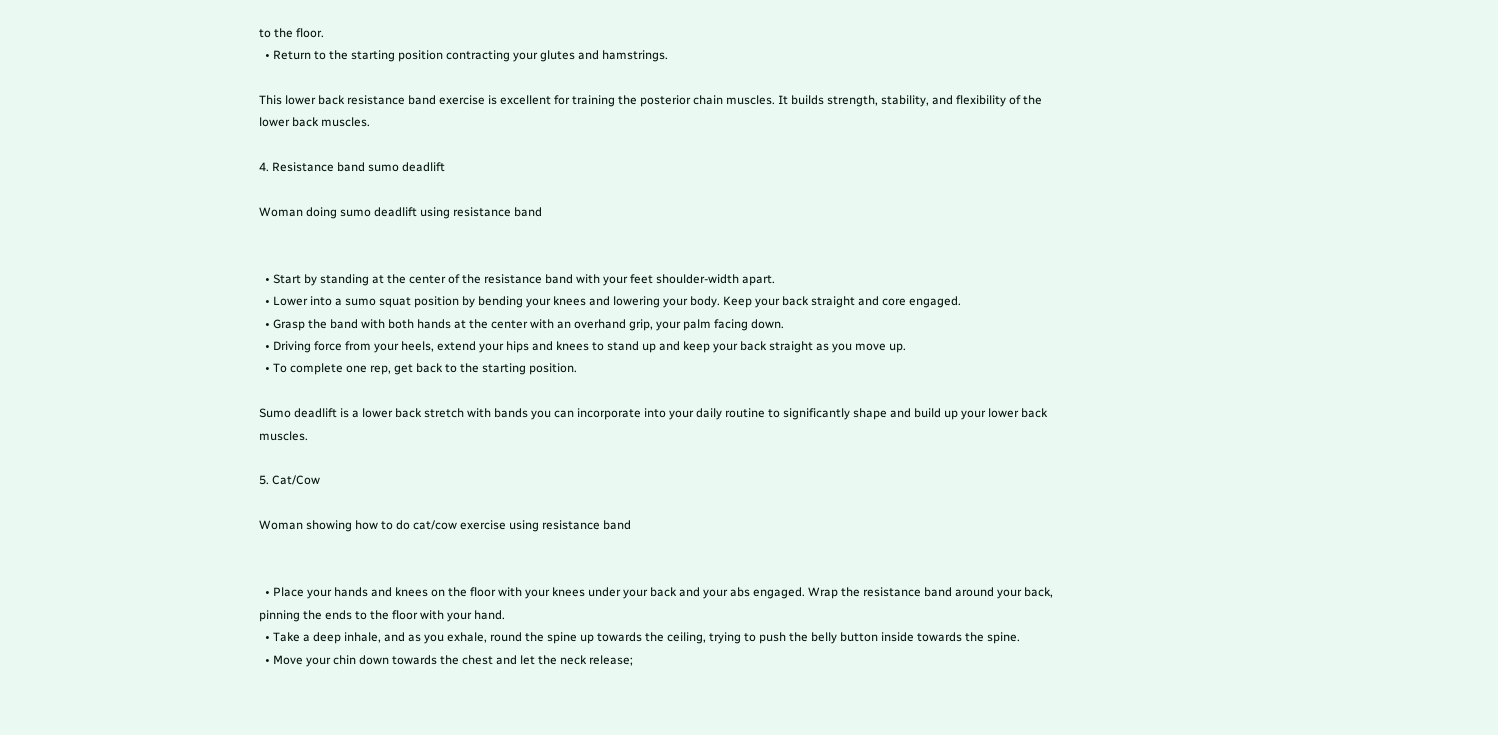to the floor.
  • Return to the starting position contracting your glutes and hamstrings.

This lower back resistance band exercise is excellent for training the posterior chain muscles. It builds strength, stability, and flexibility of the lower back muscles.

4. Resistance band sumo deadlift

Woman doing sumo deadlift using resistance band


  • Start by standing at the center of the resistance band with your feet shoulder-width apart.
  • Lower into a sumo squat position by bending your knees and lowering your body. Keep your back straight and core engaged.
  • Grasp the band with both hands at the center with an overhand grip, your palm facing down.
  • Driving force from your heels, extend your hips and knees to stand up and keep your back straight as you move up.
  • To complete one rep, get back to the starting position.

Sumo deadlift is a lower back stretch with bands you can incorporate into your daily routine to significantly shape and build up your lower back muscles.

5. Cat/Cow

Woman showing how to do cat/cow exercise using resistance band


  • Place your hands and knees on the floor with your knees under your back and your abs engaged. Wrap the resistance band around your back, pinning the ends to the floor with your hand.
  • Take a deep inhale, and as you exhale, round the spine up towards the ceiling, trying to push the belly button inside towards the spine.
  • Move your chin down towards the chest and let the neck release;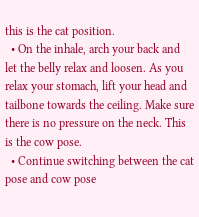this is the cat position.
  • On the inhale, arch your back and let the belly relax and loosen. As you relax your stomach, lift your head and tailbone towards the ceiling. Make sure there is no pressure on the neck. This is the cow pose.
  • Continue switching between the cat pose and cow pose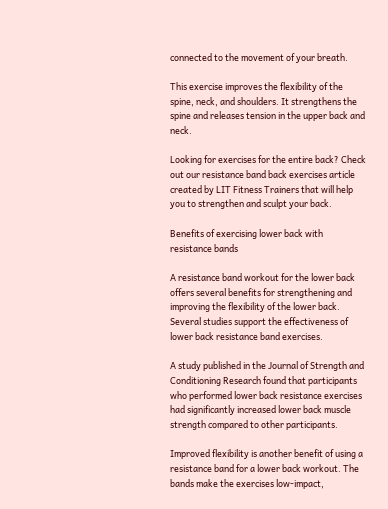connected to the movement of your breath.

This exercise improves the flexibility of the spine, neck, and shoulders. It strengthens the spine and releases tension in the upper back and neck.

Looking for exercises for the entire back? Check out our resistance band back exercises article created by LIT Fitness Trainers that will help you to strengthen and sculpt your back.

Benefits of exercising lower back with resistance bands

A resistance band workout for the lower back offers several benefits for strengthening and improving the flexibility of the lower back. Several studies support the effectiveness of lower back resistance band exercises.

A study published in the Journal of Strength and Conditioning Research found that participants who performed lower back resistance exercises had significantly increased lower back muscle strength compared to other participants.

Improved flexibility is another benefit of using a resistance band for a lower back workout. The bands make the exercises low-impact,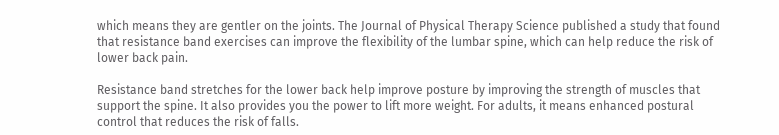which means they are gentler on the joints. The Journal of Physical Therapy Science published a study that found that resistance band exercises can improve the flexibility of the lumbar spine, which can help reduce the risk of lower back pain.

Resistance band stretches for the lower back help improve posture by improving the strength of muscles that support the spine. It also provides you the power to lift more weight. For adults, it means enhanced postural control that reduces the risk of falls.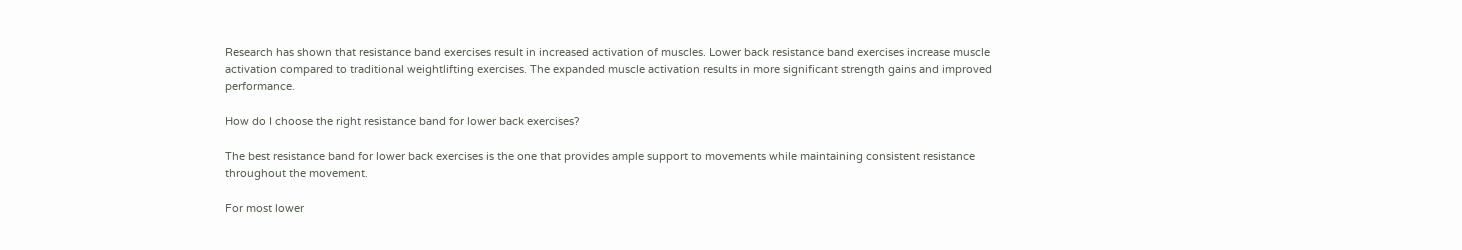Research has shown that resistance band exercises result in increased activation of muscles. Lower back resistance band exercises increase muscle activation compared to traditional weightlifting exercises. The expanded muscle activation results in more significant strength gains and improved performance.

How do I choose the right resistance band for lower back exercises?

The best resistance band for lower back exercises is the one that provides ample support to movements while maintaining consistent resistance throughout the movement.

For most lower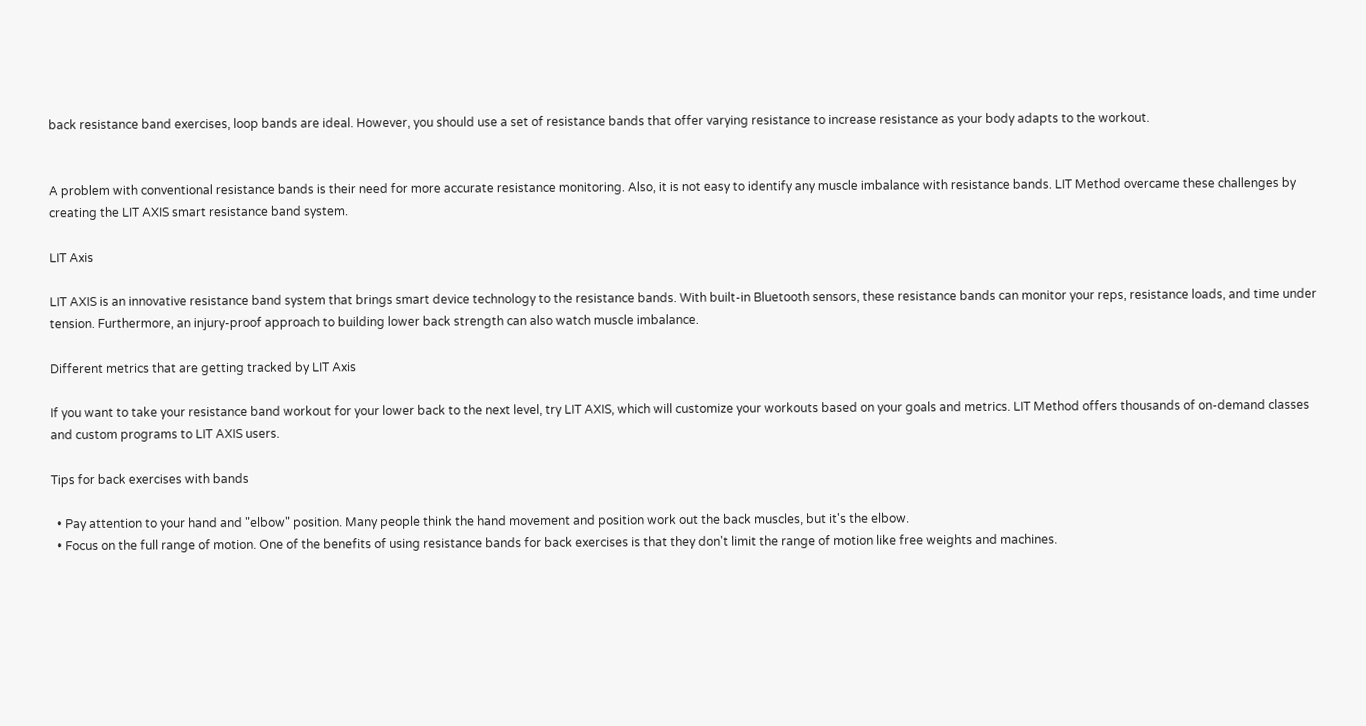back resistance band exercises, loop bands are ideal. However, you should use a set of resistance bands that offer varying resistance to increase resistance as your body adapts to the workout.


A problem with conventional resistance bands is their need for more accurate resistance monitoring. Also, it is not easy to identify any muscle imbalance with resistance bands. LIT Method overcame these challenges by creating the LIT AXIS smart resistance band system.

LIT Axis

LIT AXIS is an innovative resistance band system that brings smart device technology to the resistance bands. With built-in Bluetooth sensors, these resistance bands can monitor your reps, resistance loads, and time under tension. Furthermore, an injury-proof approach to building lower back strength can also watch muscle imbalance.

Different metrics that are getting tracked by LIT Axis

If you want to take your resistance band workout for your lower back to the next level, try LIT AXIS, which will customize your workouts based on your goals and metrics. LIT Method offers thousands of on-demand classes and custom programs to LIT AXIS users.

Tips for back exercises with bands

  • Pay attention to your hand and "elbow" position. Many people think the hand movement and position work out the back muscles, but it's the elbow.
  • Focus on the full range of motion. One of the benefits of using resistance bands for back exercises is that they don't limit the range of motion like free weights and machines.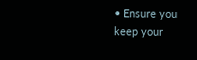• Ensure you keep your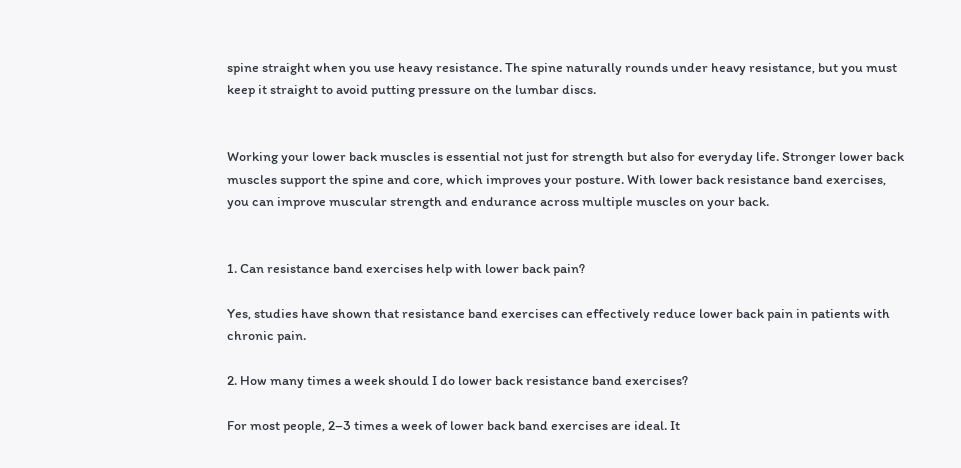spine straight when you use heavy resistance. The spine naturally rounds under heavy resistance, but you must keep it straight to avoid putting pressure on the lumbar discs.


Working your lower back muscles is essential not just for strength but also for everyday life. Stronger lower back muscles support the spine and core, which improves your posture. With lower back resistance band exercises, you can improve muscular strength and endurance across multiple muscles on your back.


1. Can resistance band exercises help with lower back pain?

Yes, studies have shown that resistance band exercises can effectively reduce lower back pain in patients with chronic pain.

2. How many times a week should I do lower back resistance band exercises?

For most people, 2–3 times a week of lower back band exercises are ideal. It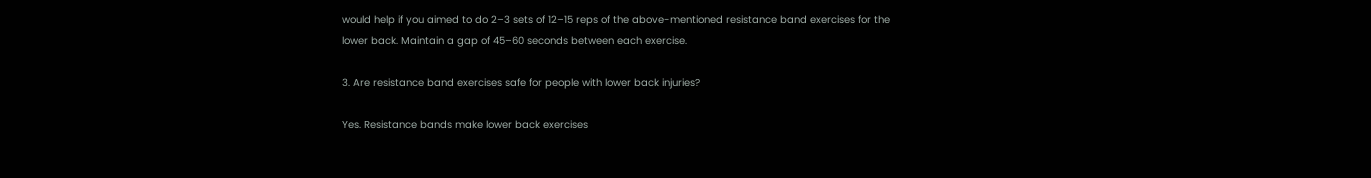would help if you aimed to do 2–3 sets of 12–15 reps of the above-mentioned resistance band exercises for the lower back. Maintain a gap of 45–60 seconds between each exercise.

3. Are resistance band exercises safe for people with lower back injuries?

Yes. Resistance bands make lower back exercises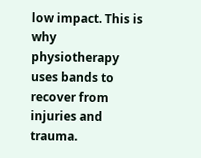low impact. This is why physiotherapy uses bands to recover from injuries and trauma.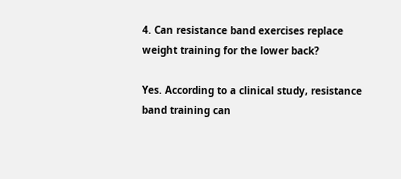4. Can resistance band exercises replace weight training for the lower back?

Yes. According to a clinical study, resistance band training can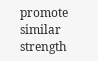promote similar strength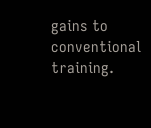gains to conventional training.